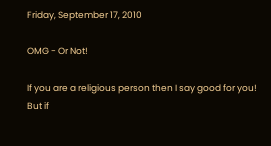Friday, September 17, 2010

OMG - Or Not!

If you are a religious person then I say good for you!
But if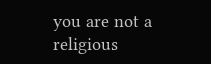you are not a religious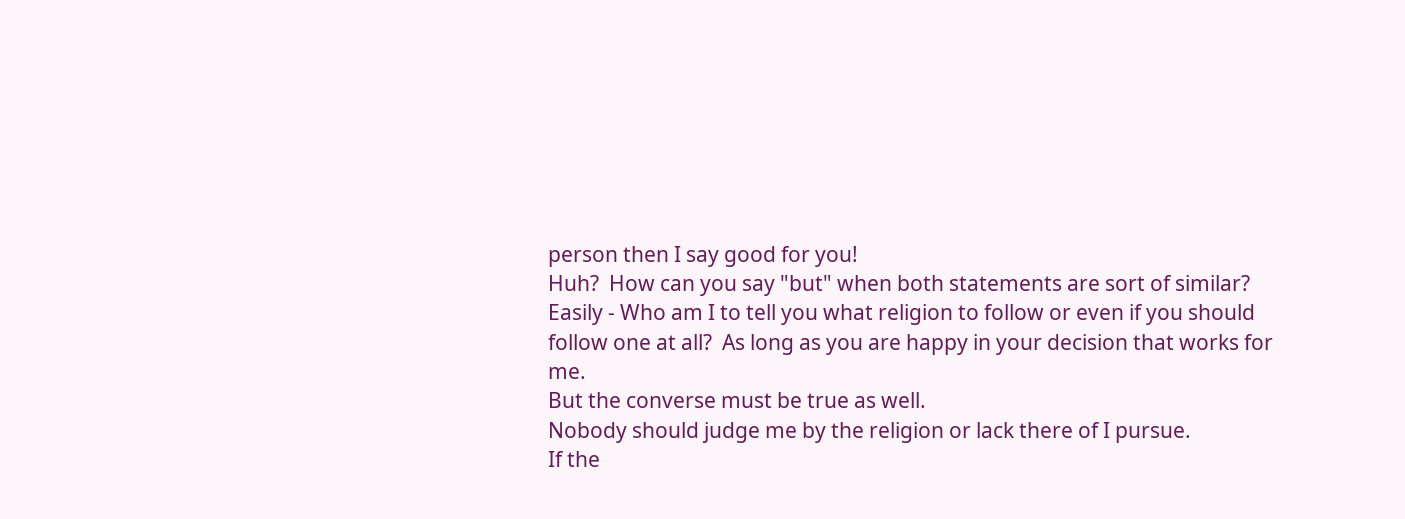person then I say good for you!
Huh?  How can you say "but" when both statements are sort of similar?
Easily - Who am I to tell you what religion to follow or even if you should follow one at all?  As long as you are happy in your decision that works for me.
But the converse must be true as well.
Nobody should judge me by the religion or lack there of I pursue.
If the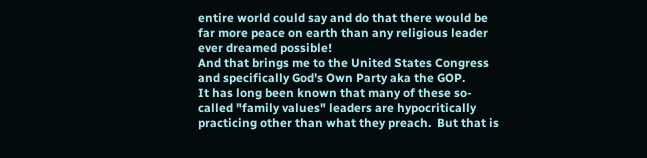entire world could say and do that there would be far more peace on earth than any religious leader ever dreamed possible!
And that brings me to the United States Congress and specifically God's Own Party aka the GOP.
It has long been known that many of these so-called "family values" leaders are hypocritically practicing other than what they preach.  But that is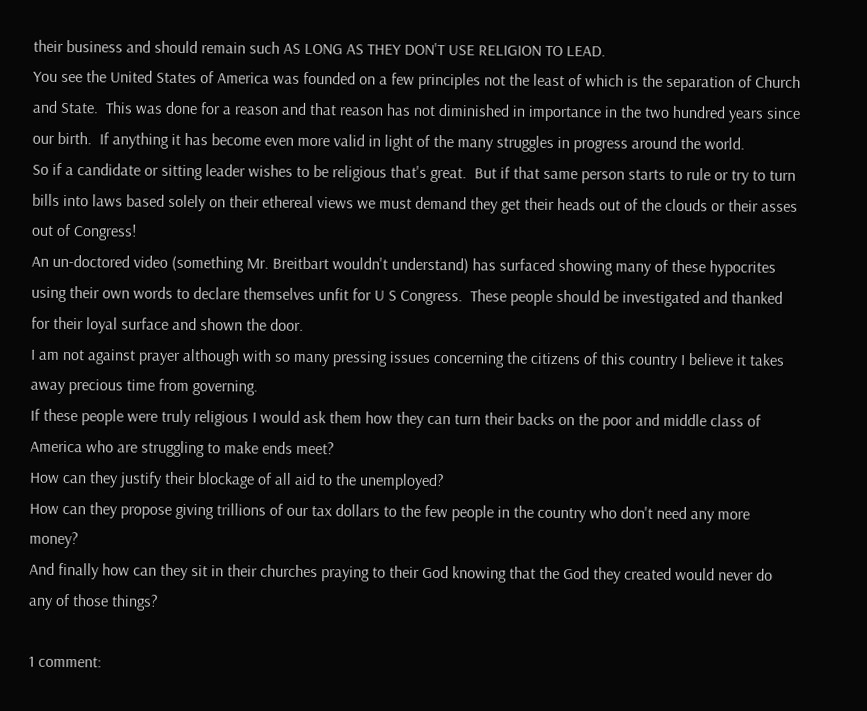their business and should remain such AS LONG AS THEY DON'T USE RELIGION TO LEAD.
You see the United States of America was founded on a few principles not the least of which is the separation of Church and State.  This was done for a reason and that reason has not diminished in importance in the two hundred years since our birth.  If anything it has become even more valid in light of the many struggles in progress around the world.
So if a candidate or sitting leader wishes to be religious that's great.  But if that same person starts to rule or try to turn bills into laws based solely on their ethereal views we must demand they get their heads out of the clouds or their asses out of Congress!
An un-doctored video (something Mr. Breitbart wouldn't understand) has surfaced showing many of these hypocrites using their own words to declare themselves unfit for U S Congress.  These people should be investigated and thanked for their loyal surface and shown the door.
I am not against prayer although with so many pressing issues concerning the citizens of this country I believe it takes away precious time from governing.
If these people were truly religious I would ask them how they can turn their backs on the poor and middle class of America who are struggling to make ends meet?
How can they justify their blockage of all aid to the unemployed?
How can they propose giving trillions of our tax dollars to the few people in the country who don't need any more money?
And finally how can they sit in their churches praying to their God knowing that the God they created would never do any of those things?

1 comment: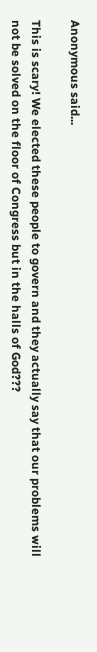Anonymous said...

This is scary! We elected these people to govern and they actually say that our problems will not be solved on the floor of Congress but in the halls of God???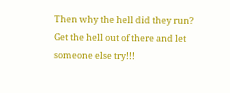Then why the hell did they run? Get the hell out of there and let someone else try!!!